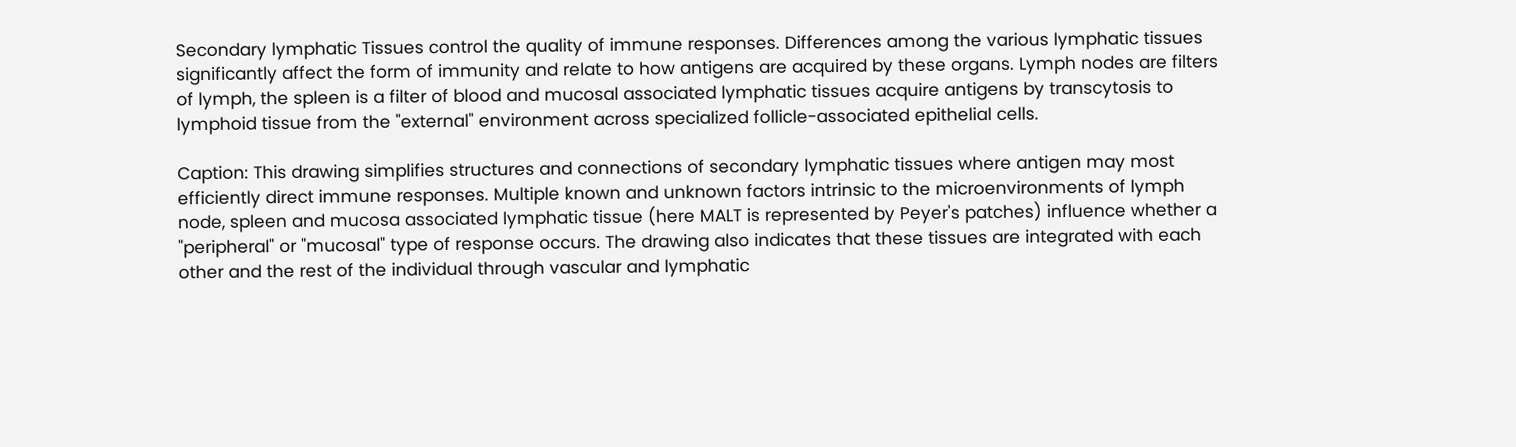Secondary lymphatic Tissues control the quality of immune responses. Differences among the various lymphatic tissues significantly affect the form of immunity and relate to how antigens are acquired by these organs. Lymph nodes are filters of lymph, the spleen is a filter of blood and mucosal associated lymphatic tissues acquire antigens by transcytosis to lymphoid tissue from the "external" environment across specialized follicle-associated epithelial cells.

Caption: This drawing simplifies structures and connections of secondary lymphatic tissues where antigen may most efficiently direct immune responses. Multiple known and unknown factors intrinsic to the microenvironments of lymph node, spleen and mucosa associated lymphatic tissue (here MALT is represented by Peyer's patches) influence whether a "peripheral" or "mucosal" type of response occurs. The drawing also indicates that these tissues are integrated with each other and the rest of the individual through vascular and lymphatic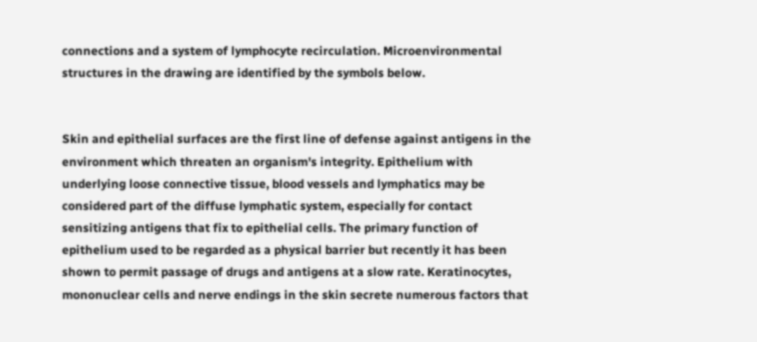connections and a system of lymphocyte recirculation. Microenvironmental structures in the drawing are identified by the symbols below.


Skin and epithelial surfaces are the first line of defense against antigens in the environment which threaten an organism's integrity. Epithelium with underlying loose connective tissue, blood vessels and lymphatics may be considered part of the diffuse lymphatic system, especially for contact sensitizing antigens that fix to epithelial cells. The primary function of epithelium used to be regarded as a physical barrier but recently it has been shown to permit passage of drugs and antigens at a slow rate. Keratinocytes, mononuclear cells and nerve endings in the skin secrete numerous factors that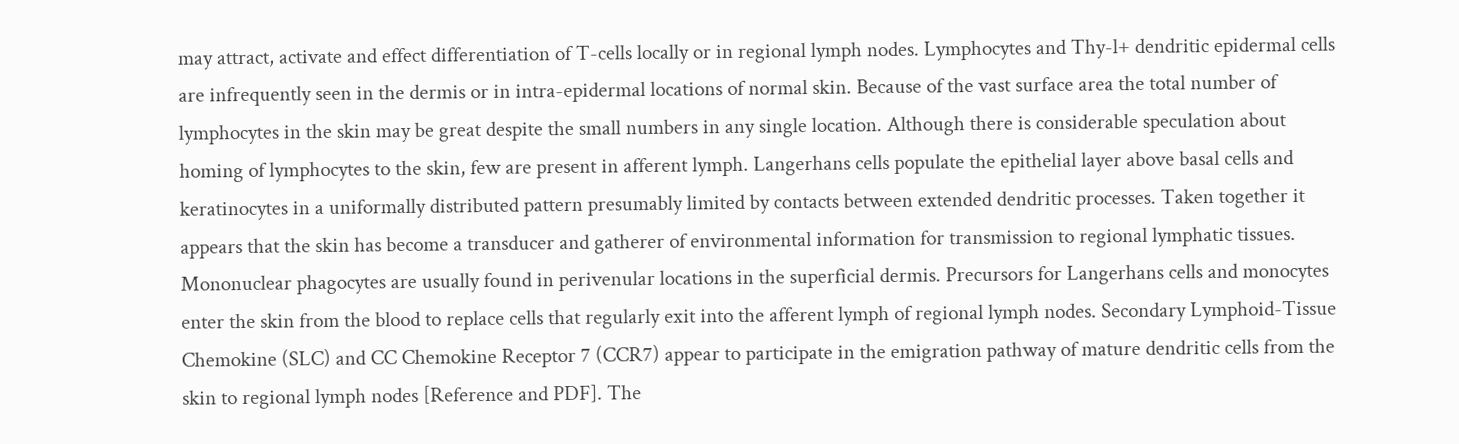may attract, activate and effect differentiation of T-cells locally or in regional lymph nodes. Lymphocytes and Thy-l+ dendritic epidermal cells are infrequently seen in the dermis or in intra-epidermal locations of normal skin. Because of the vast surface area the total number of lymphocytes in the skin may be great despite the small numbers in any single location. Although there is considerable speculation about homing of lymphocytes to the skin, few are present in afferent lymph. Langerhans cells populate the epithelial layer above basal cells and keratinocytes in a uniformally distributed pattern presumably limited by contacts between extended dendritic processes. Taken together it appears that the skin has become a transducer and gatherer of environmental information for transmission to regional lymphatic tissues. Mononuclear phagocytes are usually found in perivenular locations in the superficial dermis. Precursors for Langerhans cells and monocytes enter the skin from the blood to replace cells that regularly exit into the afferent lymph of regional lymph nodes. Secondary Lymphoid-Tissue Chemokine (SLC) and CC Chemokine Receptor 7 (CCR7) appear to participate in the emigration pathway of mature dendritic cells from the skin to regional lymph nodes [Reference and PDF]. The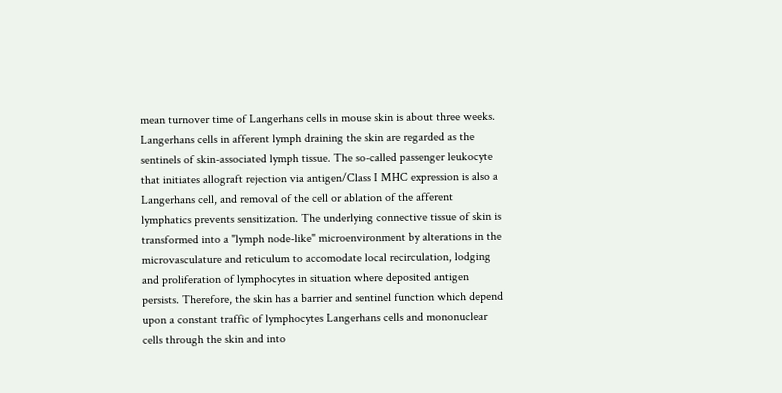mean turnover time of Langerhans cells in mouse skin is about three weeks. Langerhans cells in afferent lymph draining the skin are regarded as the sentinels of skin-associated lymph tissue. The so-called passenger leukocyte that initiates allograft rejection via antigen/Class I MHC expression is also a Langerhans cell, and removal of the cell or ablation of the afferent lymphatics prevents sensitization. The underlying connective tissue of skin is transformed into a "lymph node-like" microenvironment by alterations in the microvasculature and reticulum to accomodate local recirculation, lodging and proliferation of lymphocytes in situation where deposited antigen persists. Therefore, the skin has a barrier and sentinel function which depend upon a constant traffic of lymphocytes Langerhans cells and mononuclear cells through the skin and into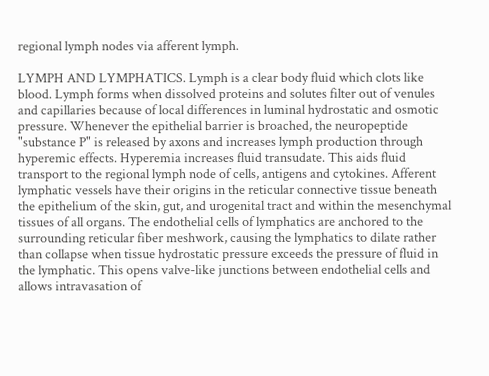regional lymph nodes via afferent lymph.

LYMPH AND LYMPHATICS. Lymph is a clear body fluid which clots like blood. Lymph forms when dissolved proteins and solutes filter out of venules and capillaries because of local differences in luminal hydrostatic and osmotic pressure. Whenever the epithelial barrier is broached, the neuropeptide "substance P" is released by axons and increases lymph production through hyperemic effects. Hyperemia increases fluid transudate. This aids fluid transport to the regional lymph node of cells, antigens and cytokines. Afferent lymphatic vessels have their origins in the reticular connective tissue beneath the epithelium of the skin, gut, and urogenital tract and within the mesenchymal tissues of all organs. The endothelial cells of lymphatics are anchored to the surrounding reticular fiber meshwork, causing the lymphatics to dilate rather than collapse when tissue hydrostatic pressure exceeds the pressure of fluid in the lymphatic. This opens valve-like junctions between endothelial cells and allows intravasation of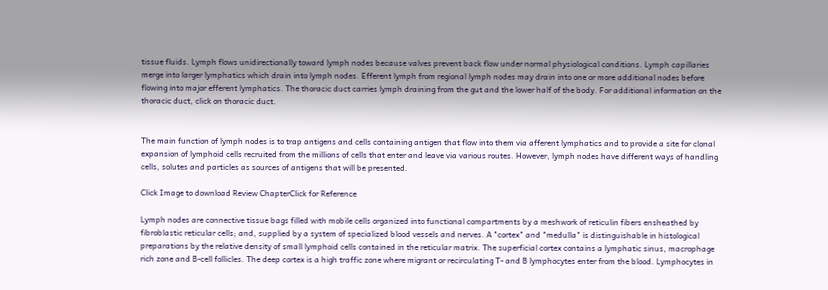tissue fluids. Lymph flows unidirectionally toward lymph nodes because valves prevent back flow under normal physiological conditions. Lymph capillaries merge into larger lymphatics which drain into lymph nodes. Efferent lymph from regional lymph nodes may drain into one or more additional nodes before flowing into major efferent lymphatics. The thoracic duct carries lymph draining from the gut and the lower half of the body. For additional information on the thoracic duct, click on thoracic duct.


The main function of lymph nodes is to trap antigens and cells containing antigen that flow into them via afferent lymphatics and to provide a site for clonal expansion of lymphoid cells recruited from the millions of cells that enter and leave via various routes. However, lymph nodes have different ways of handling cells, solutes and particles as sources of antigens that will be presented.

Click Image to download Review ChapterClick for Reference

Lymph nodes are connective tissue bags filled with mobile cells organized into functional compartments by a meshwork of reticulin fibers ensheathed by fibroblastic reticular cells; and, supplied by a system of specialized blood vessels and nerves. A "cortex" and "medulla" is distinguishable in histological preparations by the relative density of small lymphoid cells contained in the reticular matrix. The superficial cortex contains a lymphatic sinus, macrophage rich zone and B-cell follicles. The deep cortex is a high traffic zone where migrant or recirculating T- and B lymphocytes enter from the blood. Lymphocytes in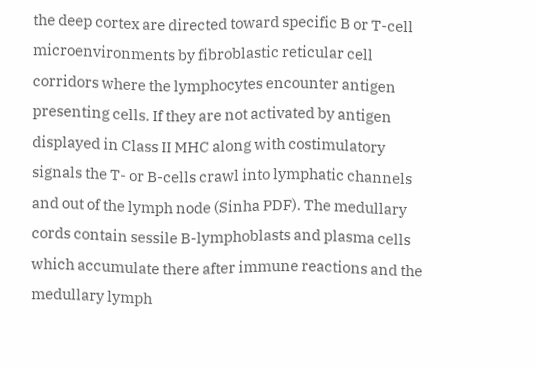the deep cortex are directed toward specific B or T-cell microenvironments by fibroblastic reticular cell corridors where the lymphocytes encounter antigen presenting cells. If they are not activated by antigen displayed in Class II MHC along with costimulatory signals the T- or B-cells crawl into lymphatic channels and out of the lymph node (Sinha PDF). The medullary cords contain sessile B-lymphoblasts and plasma cells which accumulate there after immune reactions and the medullary lymph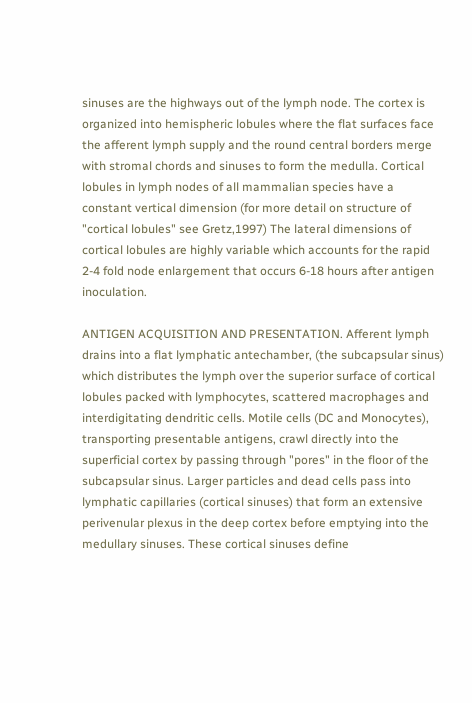sinuses are the highways out of the lymph node. The cortex is organized into hemispheric lobules where the flat surfaces face the afferent lymph supply and the round central borders merge with stromal chords and sinuses to form the medulla. Cortical lobules in lymph nodes of all mammalian species have a constant vertical dimension (for more detail on structure of "cortical lobules" see Gretz,1997) The lateral dimensions of cortical lobules are highly variable which accounts for the rapid 2-4 fold node enlargement that occurs 6-18 hours after antigen inoculation.

ANTIGEN ACQUISITION AND PRESENTATION. Afferent lymph drains into a flat lymphatic antechamber, (the subcapsular sinus) which distributes the lymph over the superior surface of cortical lobules packed with lymphocytes, scattered macrophages and interdigitating dendritic cells. Motile cells (DC and Monocytes), transporting presentable antigens, crawl directly into the superficial cortex by passing through "pores" in the floor of the subcapsular sinus. Larger particles and dead cells pass into lymphatic capillaries (cortical sinuses) that form an extensive perivenular plexus in the deep cortex before emptying into the medullary sinuses. These cortical sinuses define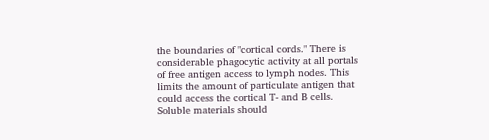the boundaries of "cortical cords." There is considerable phagocytic activity at all portals of free antigen access to lymph nodes. This limits the amount of particulate antigen that could access the cortical T- and B cells. Soluble materials should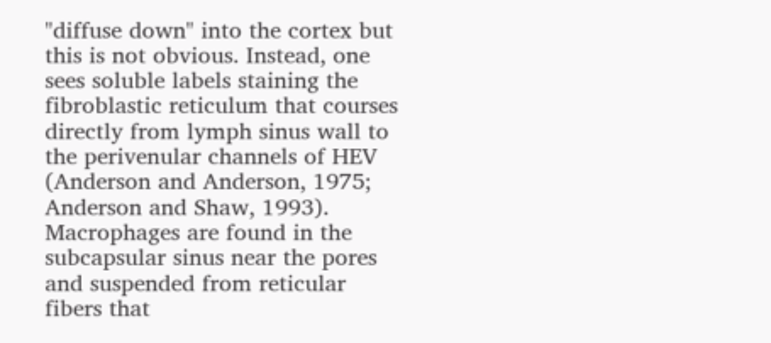"diffuse down" into the cortex but this is not obvious. Instead, one sees soluble labels staining the fibroblastic reticulum that courses directly from lymph sinus wall to the perivenular channels of HEV (Anderson and Anderson, 1975; Anderson and Shaw, 1993). Macrophages are found in the subcapsular sinus near the pores and suspended from reticular fibers that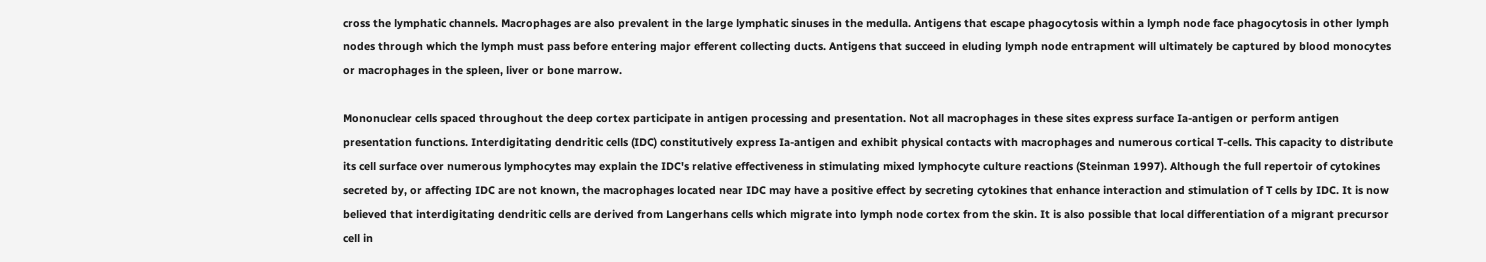cross the lymphatic channels. Macrophages are also prevalent in the large lymphatic sinuses in the medulla. Antigens that escape phagocytosis within a lymph node face phagocytosis in other lymph nodes through which the lymph must pass before entering major efferent collecting ducts. Antigens that succeed in eluding lymph node entrapment will ultimately be captured by blood monocytes or macrophages in the spleen, liver or bone marrow.

Mononuclear cells spaced throughout the deep cortex participate in antigen processing and presentation. Not all macrophages in these sites express surface Ia-antigen or perform antigen presentation functions. Interdigitating dendritic cells (IDC) constitutively express Ia-antigen and exhibit physical contacts with macrophages and numerous cortical T-cells. This capacity to distribute its cell surface over numerous lymphocytes may explain the IDC's relative effectiveness in stimulating mixed lymphocyte culture reactions (Steinman 1997). Although the full repertoir of cytokines secreted by, or affecting IDC are not known, the macrophages located near IDC may have a positive effect by secreting cytokines that enhance interaction and stimulation of T cells by IDC. It is now believed that interdigitating dendritic cells are derived from Langerhans cells which migrate into lymph node cortex from the skin. It is also possible that local differentiation of a migrant precursor cell in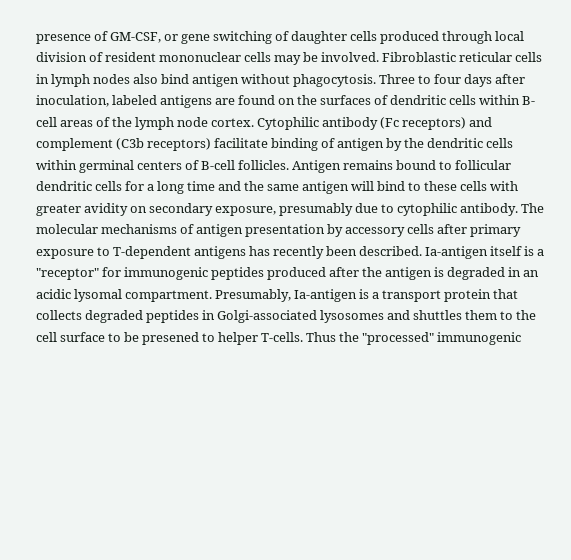presence of GM-CSF, or gene switching of daughter cells produced through local division of resident mononuclear cells may be involved. Fibroblastic reticular cells in lymph nodes also bind antigen without phagocytosis. Three to four days after inoculation, labeled antigens are found on the surfaces of dendritic cells within B-cell areas of the lymph node cortex. Cytophilic antibody (Fc receptors) and complement (C3b receptors) facilitate binding of antigen by the dendritic cells within germinal centers of B-cell follicles. Antigen remains bound to follicular dendritic cells for a long time and the same antigen will bind to these cells with greater avidity on secondary exposure, presumably due to cytophilic antibody. The molecular mechanisms of antigen presentation by accessory cells after primary exposure to T-dependent antigens has recently been described. Ia-antigen itself is a "receptor" for immunogenic peptides produced after the antigen is degraded in an acidic lysomal compartment. Presumably, Ia-antigen is a transport protein that collects degraded peptides in Golgi-associated lysosomes and shuttles them to the cell surface to be presened to helper T-cells. Thus the "processed" immunogenic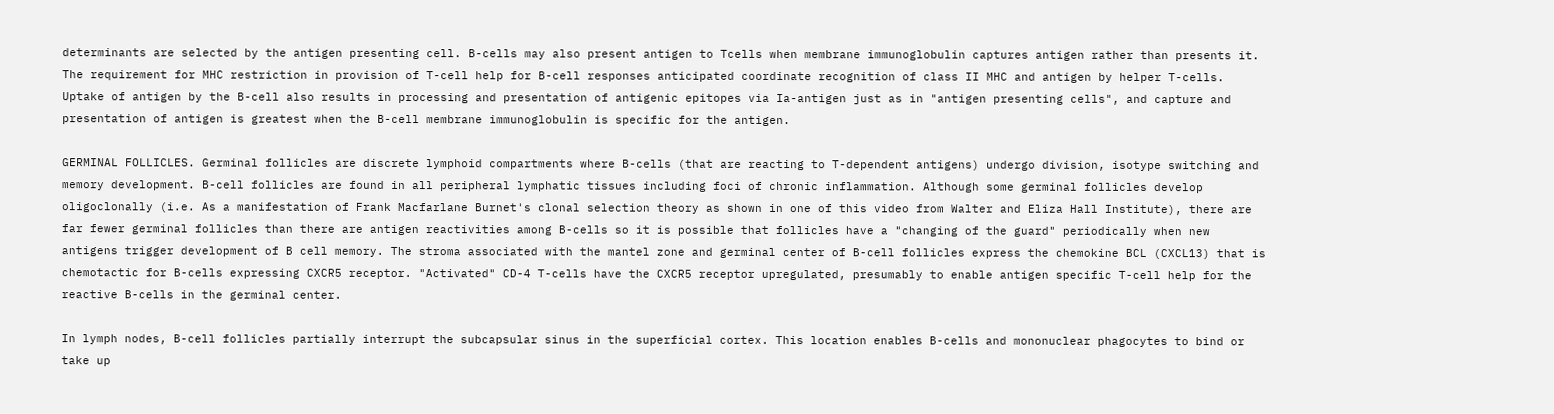determinants are selected by the antigen presenting cell. B-cells may also present antigen to Tcells when membrane immunoglobulin captures antigen rather than presents it. The requirement for MHC restriction in provision of T-cell help for B-cell responses anticipated coordinate recognition of class II MHC and antigen by helper T-cells. Uptake of antigen by the B-cell also results in processing and presentation of antigenic epitopes via Ia-antigen just as in "antigen presenting cells", and capture and presentation of antigen is greatest when the B-cell membrane immunoglobulin is specific for the antigen.

GERMINAL FOLLICLES. Germinal follicles are discrete lymphoid compartments where B-cells (that are reacting to T-dependent antigens) undergo division, isotype switching and memory development. B-cell follicles are found in all peripheral lymphatic tissues including foci of chronic inflammation. Although some germinal follicles develop oligoclonally (i.e. As a manifestation of Frank Macfarlane Burnet's clonal selection theory as shown in one of this video from Walter and Eliza Hall Institute), there are far fewer germinal follicles than there are antigen reactivities among B-cells so it is possible that follicles have a "changing of the guard" periodically when new antigens trigger development of B cell memory. The stroma associated with the mantel zone and germinal center of B-cell follicles express the chemokine BCL (CXCL13) that is chemotactic for B-cells expressing CXCR5 receptor. "Activated" CD-4 T-cells have the CXCR5 receptor upregulated, presumably to enable antigen specific T-cell help for the reactive B-cells in the germinal center.

In lymph nodes, B-cell follicles partially interrupt the subcapsular sinus in the superficial cortex. This location enables B-cells and mononuclear phagocytes to bind or take up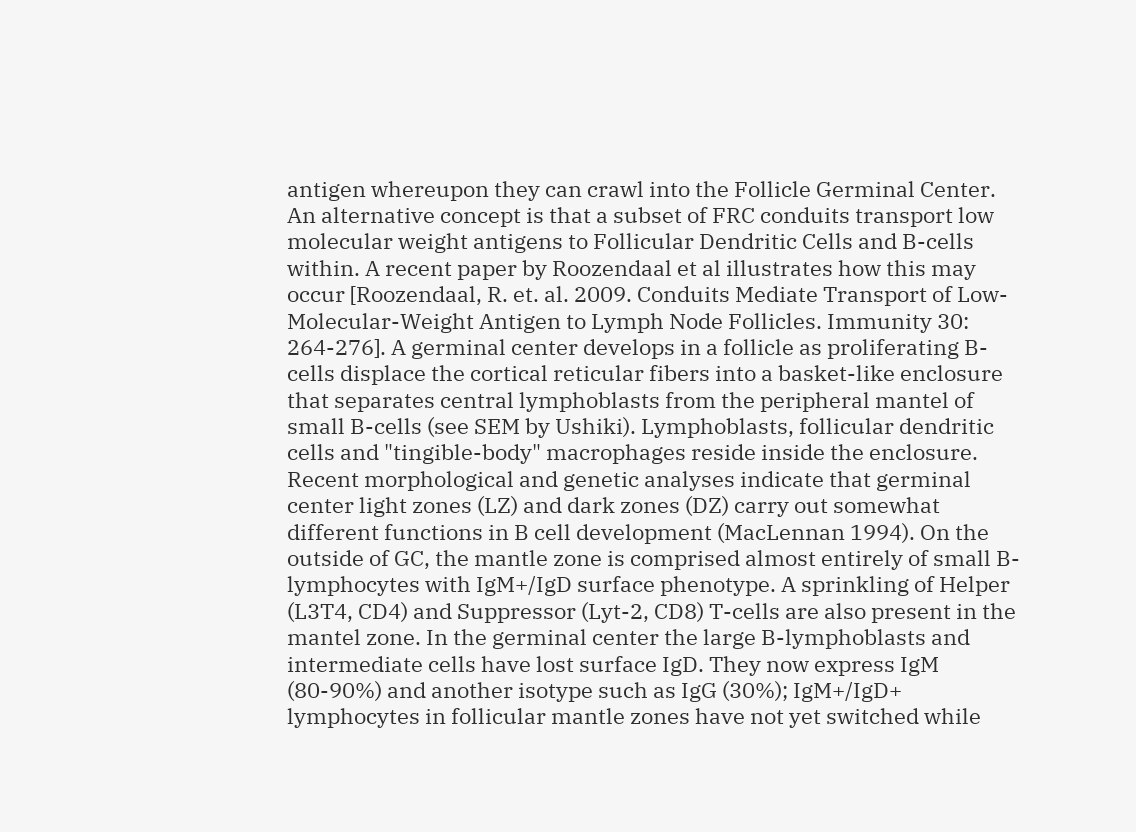antigen whereupon they can crawl into the Follicle Germinal Center. An alternative concept is that a subset of FRC conduits transport low molecular weight antigens to Follicular Dendritic Cells and B-cells within. A recent paper by Roozendaal et al illustrates how this may occur [Roozendaal, R. et. al. 2009. Conduits Mediate Transport of Low-Molecular-Weight Antigen to Lymph Node Follicles. Immunity 30: 264-276]. A germinal center develops in a follicle as proliferating B-cells displace the cortical reticular fibers into a basket-like enclosure that separates central lymphoblasts from the peripheral mantel of small B-cells (see SEM by Ushiki). Lymphoblasts, follicular dendritic cells and "tingible-body" macrophages reside inside the enclosure. Recent morphological and genetic analyses indicate that germinal center light zones (LZ) and dark zones (DZ) carry out somewhat different functions in B cell development (MacLennan 1994). On the outside of GC, the mantle zone is comprised almost entirely of small B-lymphocytes with IgM+/IgD surface phenotype. A sprinkling of Helper (L3T4, CD4) and Suppressor (Lyt-2, CD8) T-cells are also present in the mantel zone. In the germinal center the large B-lymphoblasts and intermediate cells have lost surface IgD. They now express IgM (80-90%) and another isotype such as IgG (30%); IgM+/IgD+ lymphocytes in follicular mantle zones have not yet switched while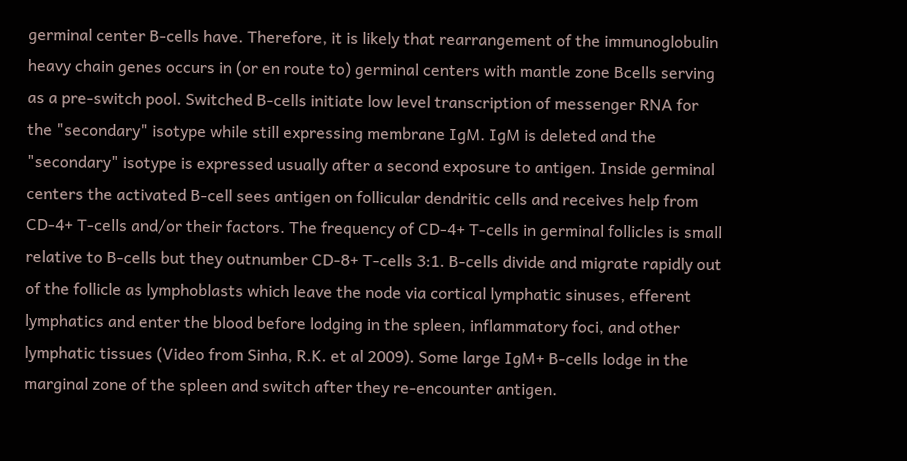germinal center B-cells have. Therefore, it is likely that rearrangement of the immunoglobulin heavy chain genes occurs in (or en route to) germinal centers with mantle zone Bcells serving as a pre-switch pool. Switched B-cells initiate low level transcription of messenger RNA for the "secondary" isotype while still expressing membrane IgM. IgM is deleted and the "secondary" isotype is expressed usually after a second exposure to antigen. Inside germinal centers the activated B-cell sees antigen on follicular dendritic cells and receives help from CD-4+ T-cells and/or their factors. The frequency of CD-4+ T-cells in germinal follicles is small relative to B-cells but they outnumber CD-8+ T-cells 3:1. B-cells divide and migrate rapidly out of the follicle as lymphoblasts which leave the node via cortical lymphatic sinuses, efferent lymphatics and enter the blood before lodging in the spleen, inflammatory foci, and other lymphatic tissues (Video from Sinha, R.K. et al 2009). Some large IgM+ B-cells lodge in the marginal zone of the spleen and switch after they re-encounter antigen.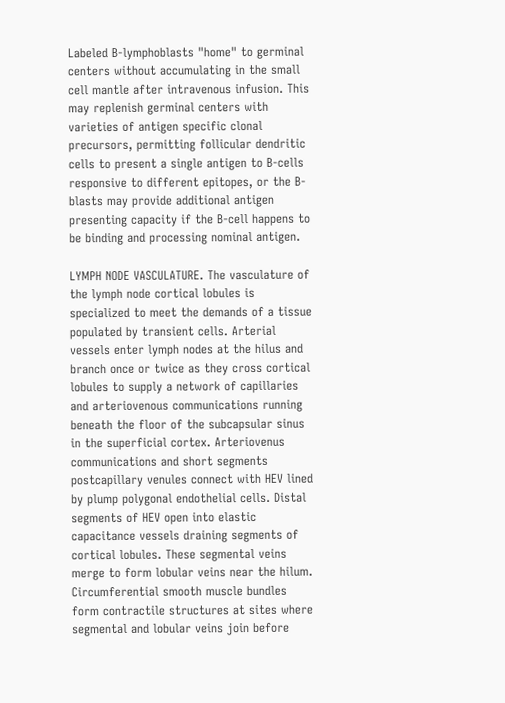Labeled B-lymphoblasts "home" to germinal centers without accumulating in the small cell mantle after intravenous infusion. This may replenish germinal centers with varieties of antigen specific clonal precursors, permitting follicular dendritic cells to present a single antigen to B-cells responsive to different epitopes, or the B-blasts may provide additional antigen presenting capacity if the B-cell happens to be binding and processing nominal antigen.

LYMPH NODE VASCULATURE. The vasculature of the lymph node cortical lobules is specialized to meet the demands of a tissue populated by transient cells. Arterial vessels enter lymph nodes at the hilus and branch once or twice as they cross cortical lobules to supply a network of capillaries and arteriovenous communications running beneath the floor of the subcapsular sinus in the superficial cortex. Arteriovenus communications and short segments postcapillary venules connect with HEV lined by plump polygonal endothelial cells. Distal segments of HEV open into elastic capacitance vessels draining segments of cortical lobules. These segmental veins merge to form lobular veins near the hilum. Circumferential smooth muscle bundles form contractile structures at sites where segmental and lobular veins join before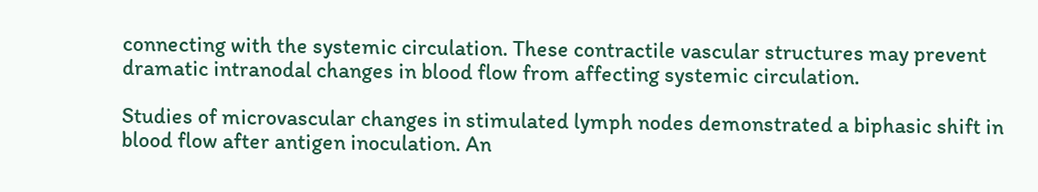connecting with the systemic circulation. These contractile vascular structures may prevent dramatic intranodal changes in blood flow from affecting systemic circulation.

Studies of microvascular changes in stimulated lymph nodes demonstrated a biphasic shift in blood flow after antigen inoculation. An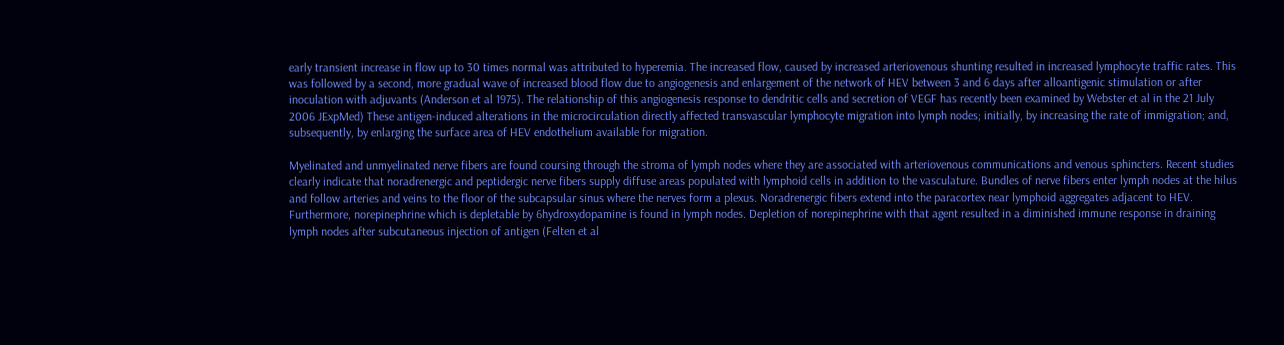early transient increase in flow up to 30 times normal was attributed to hyperemia. The increased flow, caused by increased arteriovenous shunting resulted in increased lymphocyte traffic rates. This was followed by a second, more gradual wave of increased blood flow due to angiogenesis and enlargement of the network of HEV between 3 and 6 days after alloantigenic stimulation or after inoculation with adjuvants (Anderson et al 1975). The relationship of this angiogenesis response to dendritic cells and secretion of VEGF has recently been examined by Webster et al in the 21 July 2006 JExpMed) These antigen-induced alterations in the microcirculation directly affected transvascular lymphocyte migration into lymph nodes; initially, by increasing the rate of immigration; and, subsequently, by enlarging the surface area of HEV endothelium available for migration.

Myelinated and unmyelinated nerve fibers are found coursing through the stroma of lymph nodes where they are associated with arteriovenous communications and venous sphincters. Recent studies clearly indicate that noradrenergic and peptidergic nerve fibers supply diffuse areas populated with lymphoid cells in addition to the vasculature. Bundles of nerve fibers enter lymph nodes at the hilus and follow arteries and veins to the floor of the subcapsular sinus where the nerves form a plexus. Noradrenergic fibers extend into the paracortex near lymphoid aggregates adjacent to HEV. Furthermore, norepinephrine which is depletable by 6hydroxydopamine is found in lymph nodes. Depletion of norepinephrine with that agent resulted in a diminished immune response in draining lymph nodes after subcutaneous injection of antigen (Felten et al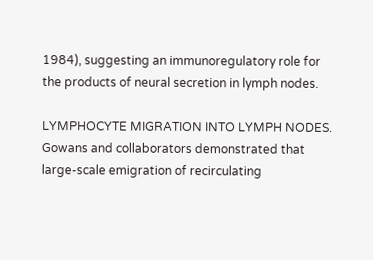1984), suggesting an immunoregulatory role for the products of neural secretion in lymph nodes.

LYMPHOCYTE MIGRATION INTO LYMPH NODES. Gowans and collaborators demonstrated that large-scale emigration of recirculating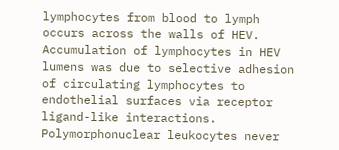lymphocytes from blood to lymph occurs across the walls of HEV. Accumulation of lymphocytes in HEV lumens was due to selective adhesion of circulating lymphocytes to endothelial surfaces via receptor ligand-like interactions. Polymorphonuclear leukocytes never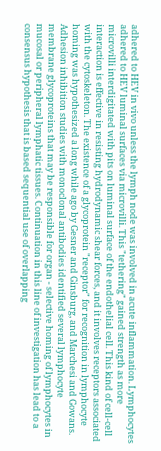adhered to HEV in vivo unless the lymph node was involved in acute inflammation. Lymphocytes adhered to HEV luminal surfaces via microvilli. This "tethering" gained strength as more microvilli interdigitated with pits on luminal surface of the endothelial cell. This kind of cell-cell interaction is effective in resisting hydrodynamic shear forces, and it involves receptors associated with the cytoskeleton. The existence of a glycoprotein "receptor" for recognition in lymphocyte homing was hypothesized a long while ago by Gesner and Ginsburg, and Marchesi and Gowans. Adhesion inhibition studies with monoclonal antibodies identified several lymphocyte membrane glycoproteins that may be responsible for organ - selective homing of lymphocytes in mucosal or peripheral lymphatic tissues. Continuation in this line of investigation has lead to a consensus hypothesis that is based sequential use of overlapping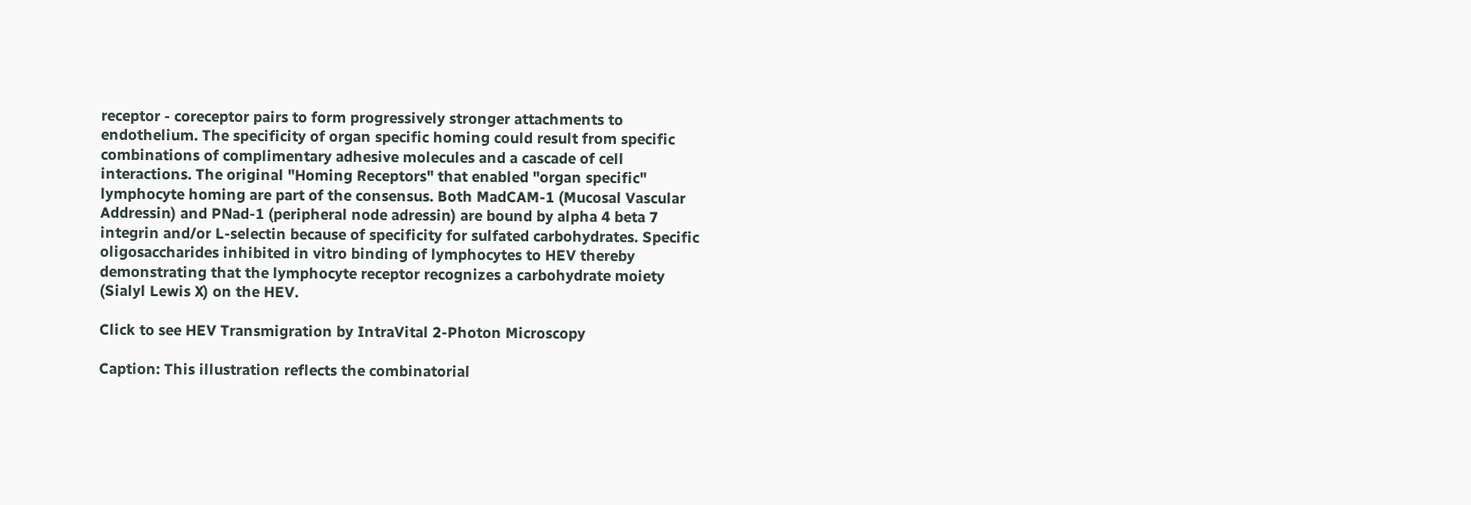receptor - coreceptor pairs to form progressively stronger attachments to endothelium. The specificity of organ specific homing could result from specific combinations of complimentary adhesive molecules and a cascade of cell interactions. The original "Homing Receptors" that enabled "organ specific" lymphocyte homing are part of the consensus. Both MadCAM-1 (Mucosal Vascular Addressin) and PNad-1 (peripheral node adressin) are bound by alpha 4 beta 7 integrin and/or L-selectin because of specificity for sulfated carbohydrates. Specific oligosaccharides inhibited in vitro binding of lymphocytes to HEV thereby demonstrating that the lymphocyte receptor recognizes a carbohydrate moiety (Sialyl Lewis X) on the HEV.

Click to see HEV Transmigration by IntraVital 2-Photon Microscopy

Caption: This illustration reflects the combinatorial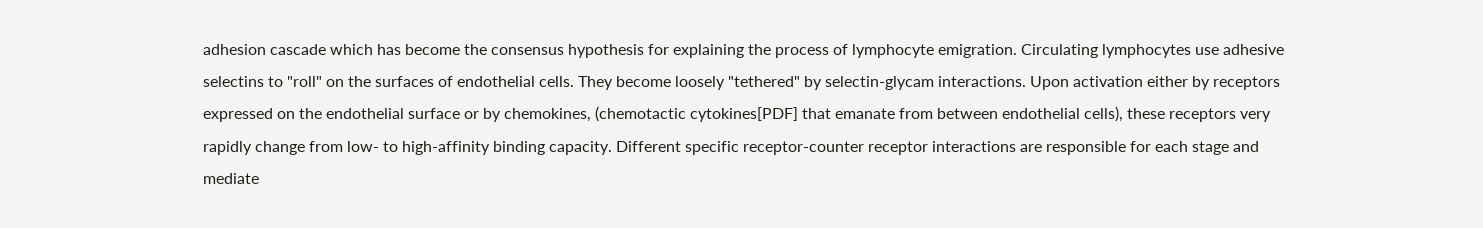adhesion cascade which has become the consensus hypothesis for explaining the process of lymphocyte emigration. Circulating lymphocytes use adhesive selectins to "roll" on the surfaces of endothelial cells. They become loosely "tethered" by selectin-glycam interactions. Upon activation either by receptors expressed on the endothelial surface or by chemokines, (chemotactic cytokines[PDF] that emanate from between endothelial cells), these receptors very rapidly change from low- to high-affinity binding capacity. Different specific receptor-counter receptor interactions are responsible for each stage and mediate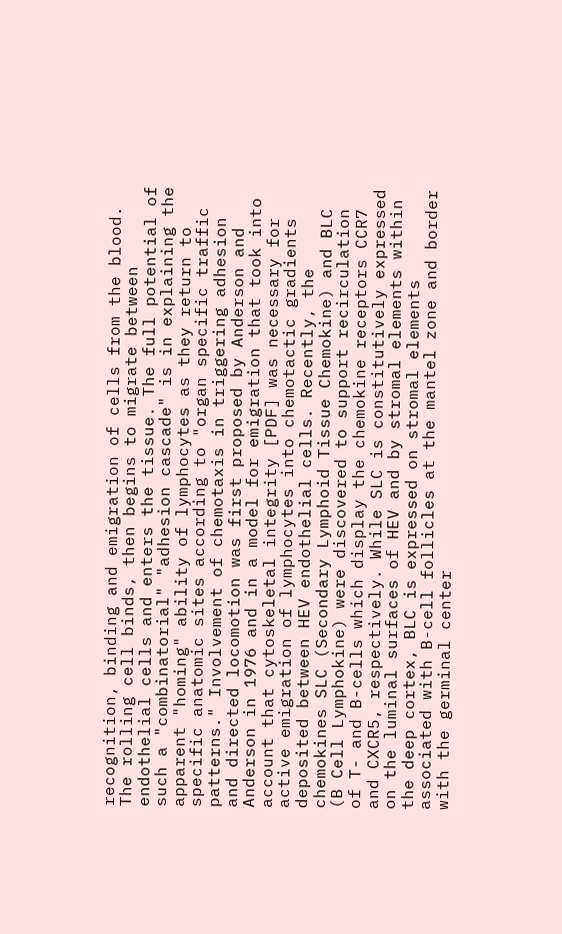recognition, binding and emigration of cells from the blood. The rolling cell binds, then begins to migrate between endothelial cells and enters the tissue. The full potential of such a "combinatorial" "adhesion cascade" is in explaining the apparent "homing" ability of lymphocytes as they return to specific anatomic sites according to "organ specific traffic patterns." Involvement of chemotaxis in triggering adhesion and directed locomotion was first proposed by Anderson and Anderson in 1976 and in a model for emigration that took into account that cytoskeletal integrity [PDF] was necessary for active emigration of lymphocytes into chemotactic gradients deposited between HEV endothelial cells. Recently, the chemokines SLC (Secondary Lymphoid Tissue Chemokine) and BLC (B Cell Lymphokine) were discovered to support recirculation of T- and B-cells which display the chemokine receptors CCR7 and CXCR5, respectively. While SLC is constitutively expressed on the luminal surfaces of HEV and by stromal elements within the deep cortex, BLC is expressed on stromal elements associated with B-cell follicles at the mantel zone and border with the germinal center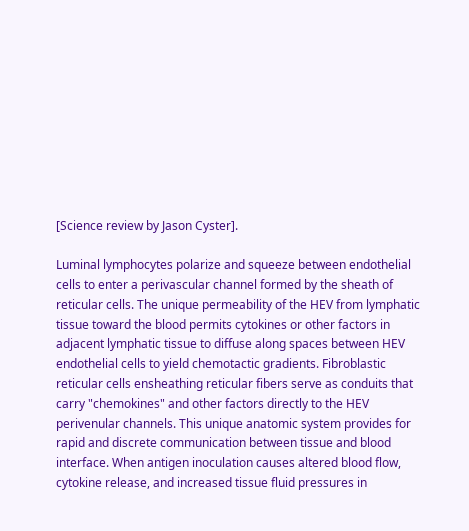[Science review by Jason Cyster].

Luminal lymphocytes polarize and squeeze between endothelial cells to enter a perivascular channel formed by the sheath of reticular cells. The unique permeability of the HEV from lymphatic tissue toward the blood permits cytokines or other factors in adjacent lymphatic tissue to diffuse along spaces between HEV endothelial cells to yield chemotactic gradients. Fibroblastic reticular cells ensheathing reticular fibers serve as conduits that carry "chemokines" and other factors directly to the HEV perivenular channels. This unique anatomic system provides for rapid and discrete communication between tissue and blood interface. When antigen inoculation causes altered blood flow, cytokine release, and increased tissue fluid pressures in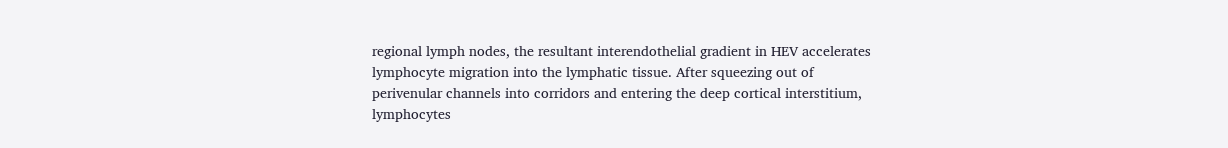regional lymph nodes, the resultant interendothelial gradient in HEV accelerates lymphocyte migration into the lymphatic tissue. After squeezing out of perivenular channels into corridors and entering the deep cortical interstitium, lymphocytes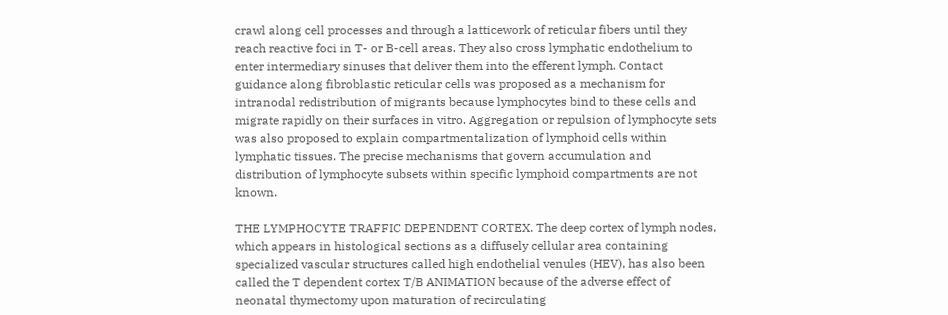crawl along cell processes and through a latticework of reticular fibers until they reach reactive foci in T- or B-cell areas. They also cross lymphatic endothelium to enter intermediary sinuses that deliver them into the efferent lymph. Contact guidance along fibroblastic reticular cells was proposed as a mechanism for intranodal redistribution of migrants because lymphocytes bind to these cells and migrate rapidly on their surfaces in vitro. Aggregation or repulsion of lymphocyte sets was also proposed to explain compartmentalization of lymphoid cells within lymphatic tissues. The precise mechanisms that govern accumulation and distribution of lymphocyte subsets within specific lymphoid compartments are not known.

THE LYMPHOCYTE TRAFFIC DEPENDENT CORTEX. The deep cortex of lymph nodes, which appears in histological sections as a diffusely cellular area containing specialized vascular structures called high endothelial venules (HEV), has also been called the T dependent cortex T/B ANIMATION because of the adverse effect of neonatal thymectomy upon maturation of recirculating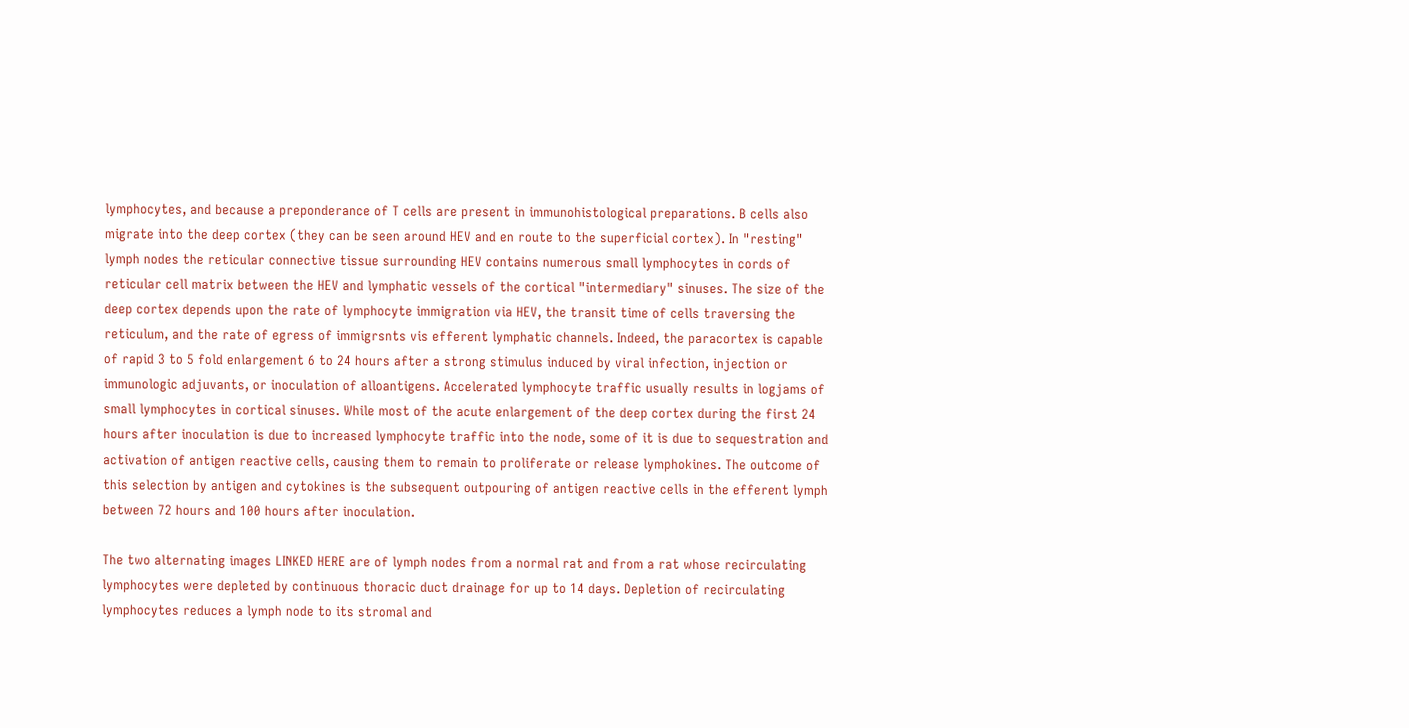lymphocytes, and because a preponderance of T cells are present in immunohistological preparations. B cells also migrate into the deep cortex (they can be seen around HEV and en route to the superficial cortex). In "resting" lymph nodes the reticular connective tissue surrounding HEV contains numerous small lymphocytes in cords of reticular cell matrix between the HEV and lymphatic vessels of the cortical "intermediary" sinuses. The size of the deep cortex depends upon the rate of lymphocyte immigration via HEV, the transit time of cells traversing the reticulum, and the rate of egress of immigrsnts vis efferent lymphatic channels. Indeed, the paracortex is capable of rapid 3 to 5 fold enlargement 6 to 24 hours after a strong stimulus induced by viral infection, injection or immunologic adjuvants, or inoculation of alloantigens. Accelerated lymphocyte traffic usually results in logjams of small lymphocytes in cortical sinuses. While most of the acute enlargement of the deep cortex during the first 24 hours after inoculation is due to increased lymphocyte traffic into the node, some of it is due to sequestration and activation of antigen reactive cells, causing them to remain to proliferate or release lymphokines. The outcome of this selection by antigen and cytokines is the subsequent outpouring of antigen reactive cells in the efferent lymph between 72 hours and 100 hours after inoculation.

The two alternating images LINKED HERE are of lymph nodes from a normal rat and from a rat whose recirculating lymphocytes were depleted by continuous thoracic duct drainage for up to 14 days. Depletion of recirculating lymphocytes reduces a lymph node to its stromal and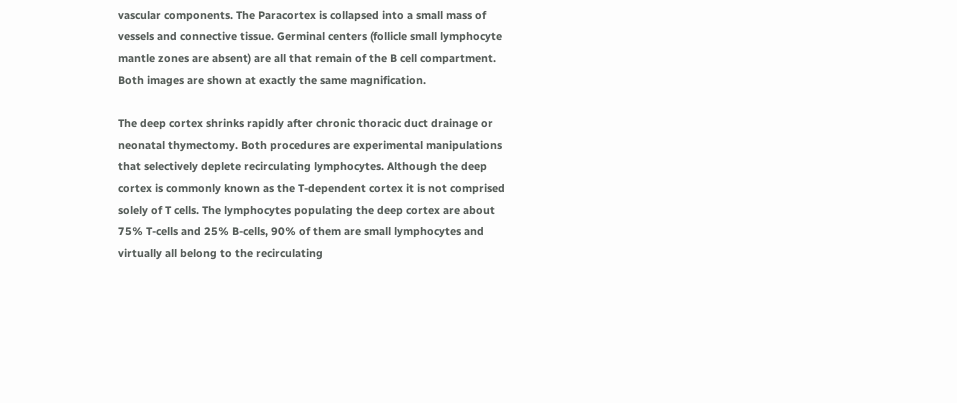vascular components. The Paracortex is collapsed into a small mass of vessels and connective tissue. Germinal centers (follicle small lymphocyte mantle zones are absent) are all that remain of the B cell compartment. Both images are shown at exactly the same magnification.

The deep cortex shrinks rapidly after chronic thoracic duct drainage or neonatal thymectomy. Both procedures are experimental manipulations that selectively deplete recirculating lymphocytes. Although the deep cortex is commonly known as the T-dependent cortex it is not comprised solely of T cells. The lymphocytes populating the deep cortex are about 75% T-cells and 25% B-cells, 90% of them are small lymphocytes and virtually all belong to the recirculating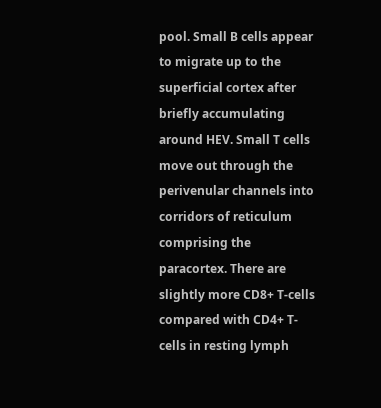pool. Small B cells appear to migrate up to the superficial cortex after briefly accumulating around HEV. Small T cells move out through the perivenular channels into corridors of reticulum comprising the paracortex. There are slightly more CD8+ T-cells compared with CD4+ T-cells in resting lymph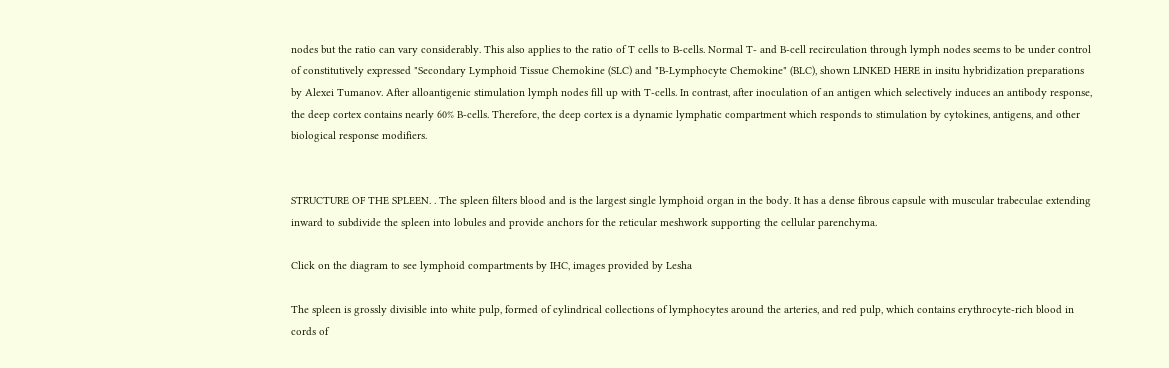nodes but the ratio can vary considerably. This also applies to the ratio of T cells to B-cells. Normal T- and B-cell recirculation through lymph nodes seems to be under control of constitutively expressed "Secondary Lymphoid Tissue Chemokine (SLC) and "B-Lymphocyte Chemokine" (BLC), shown LINKED HERE in insitu hybridization preparations by Alexei Tumanov. After alloantigenic stimulation lymph nodes fill up with T-cells. In contrast, after inoculation of an antigen which selectively induces an antibody response, the deep cortex contains nearly 60% B-cells. Therefore, the deep cortex is a dynamic lymphatic compartment which responds to stimulation by cytokines, antigens, and other biological response modifiers.


STRUCTURE OF THE SPLEEN. . The spleen filters blood and is the largest single lymphoid organ in the body. It has a dense fibrous capsule with muscular trabeculae extending inward to subdivide the spleen into lobules and provide anchors for the reticular meshwork supporting the cellular parenchyma.

Click on the diagram to see lymphoid compartments by IHC, images provided by Lesha

The spleen is grossly divisible into white pulp, formed of cylindrical collections of lymphocytes around the arteries, and red pulp, which contains erythrocyte-rich blood in cords of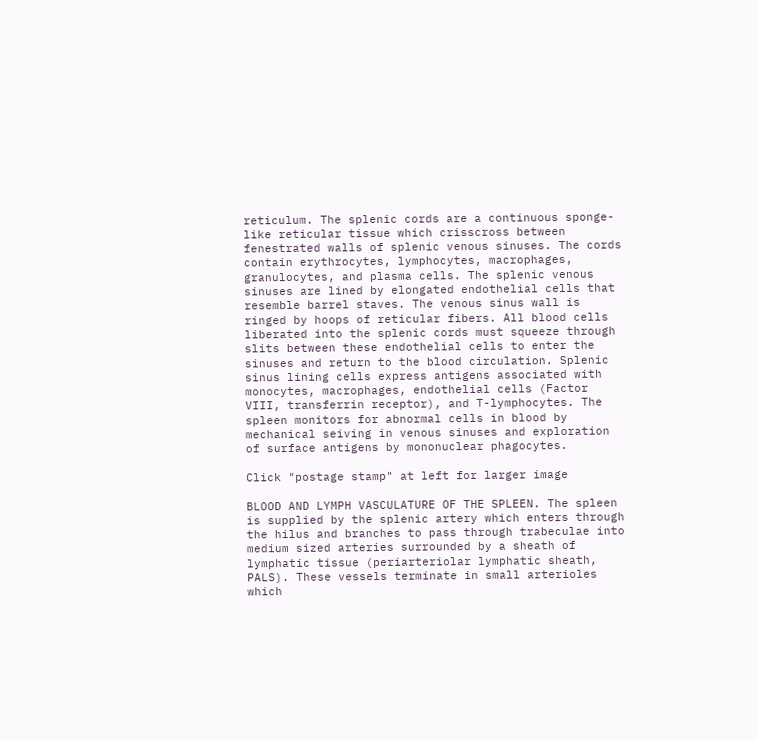reticulum. The splenic cords are a continuous sponge-like reticular tissue which crisscross between fenestrated walls of splenic venous sinuses. The cords contain erythrocytes, lymphocytes, macrophages, granulocytes, and plasma cells. The splenic venous sinuses are lined by elongated endothelial cells that resemble barrel staves. The venous sinus wall is ringed by hoops of reticular fibers. All blood cells liberated into the splenic cords must squeeze through slits between these endothelial cells to enter the sinuses and return to the blood circulation. Splenic sinus lining cells express antigens associated with monocytes, macrophages, endothelial cells (Factor VIII, transferrin receptor), and T-lymphocytes. The spleen monitors for abnormal cells in blood by mechanical seiving in venous sinuses and exploration of surface antigens by mononuclear phagocytes.

Click "postage stamp" at left for larger image

BLOOD AND LYMPH VASCULATURE OF THE SPLEEN. The spleen is supplied by the splenic artery which enters through the hilus and branches to pass through trabeculae into medium sized arteries surrounded by a sheath of lymphatic tissue (periarteriolar lymphatic sheath, PALS). These vessels terminate in small arterioles which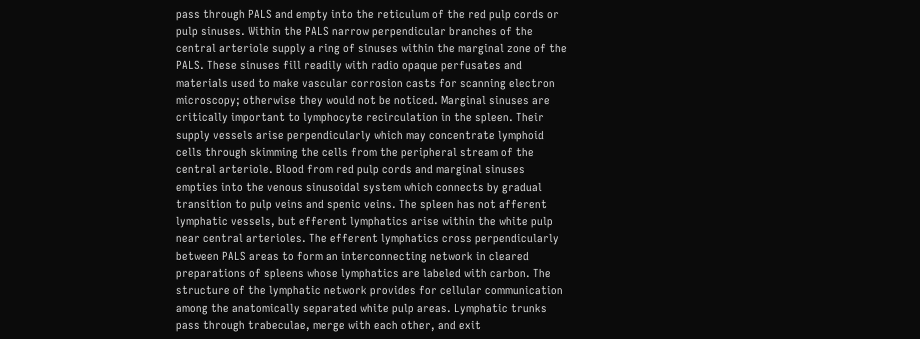pass through PALS and empty into the reticulum of the red pulp cords or pulp sinuses. Within the PALS narrow perpendicular branches of the central arteriole supply a ring of sinuses within the marginal zone of the PALS. These sinuses fill readily with radio opaque perfusates and materials used to make vascular corrosion casts for scanning electron microscopy; otherwise they would not be noticed. Marginal sinuses are critically important to lymphocyte recirculation in the spleen. Their supply vessels arise perpendicularly which may concentrate lymphoid cells through skimming the cells from the peripheral stream of the central arteriole. Blood from red pulp cords and marginal sinuses empties into the venous sinusoidal system which connects by gradual transition to pulp veins and spenic veins. The spleen has not afferent lymphatic vessels, but efferent lymphatics arise within the white pulp near central arterioles. The efferent lymphatics cross perpendicularly between PALS areas to form an interconnecting network in cleared preparations of spleens whose lymphatics are labeled with carbon. The structure of the lymphatic network provides for cellular communication among the anatomically separated white pulp areas. Lymphatic trunks pass through trabeculae, merge with each other, and exit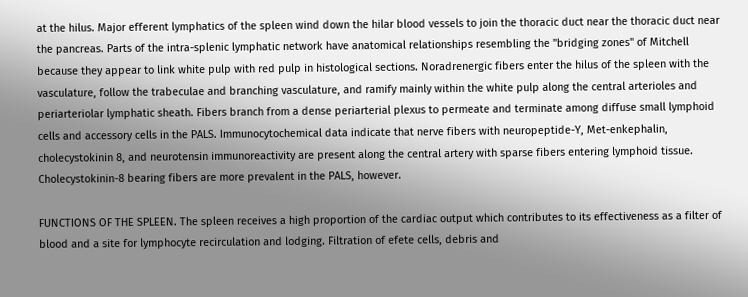at the hilus. Major efferent lymphatics of the spleen wind down the hilar blood vessels to join the thoracic duct near the thoracic duct near the pancreas. Parts of the intra-splenic lymphatic network have anatomical relationships resembling the "bridging zones" of Mitchell because they appear to link white pulp with red pulp in histological sections. Noradrenergic fibers enter the hilus of the spleen with the vasculature, follow the trabeculae and branching vasculature, and ramify mainly within the white pulp along the central arterioles and periarteriolar lymphatic sheath. Fibers branch from a dense periarterial plexus to permeate and terminate among diffuse small lymphoid cells and accessory cells in the PALS. Immunocytochemical data indicate that nerve fibers with neuropeptide-Y, Met-enkephalin, cholecystokinin 8, and neurotensin immunoreactivity are present along the central artery with sparse fibers entering lymphoid tissue. Cholecystokinin-8 bearing fibers are more prevalent in the PALS, however.

FUNCTIONS OF THE SPLEEN. The spleen receives a high proportion of the cardiac output which contributes to its effectiveness as a filter of blood and a site for lymphocyte recirculation and lodging. Filtration of efete cells, debris and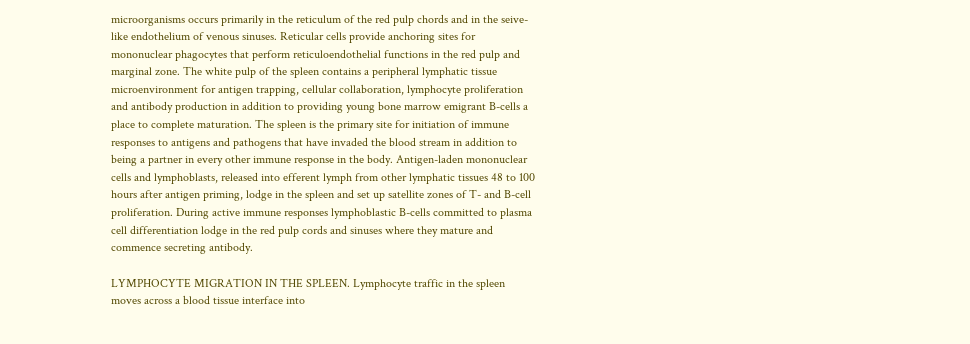microorganisms occurs primarily in the reticulum of the red pulp chords and in the seive-like endothelium of venous sinuses. Reticular cells provide anchoring sites for mononuclear phagocytes that perform reticuloendothelial functions in the red pulp and marginal zone. The white pulp of the spleen contains a peripheral lymphatic tissue microenvironment for antigen trapping, cellular collaboration, lymphocyte proliferation and antibody production in addition to providing young bone marrow emigrant B-cells a place to complete maturation. The spleen is the primary site for initiation of immune responses to antigens and pathogens that have invaded the blood stream in addition to being a partner in every other immune response in the body. Antigen-laden mononuclear cells and lymphoblasts, released into efferent lymph from other lymphatic tissues 48 to 100 hours after antigen priming, lodge in the spleen and set up satellite zones of T- and B-cell proliferation. During active immune responses lymphoblastic B-cells committed to plasma cell differentiation lodge in the red pulp cords and sinuses where they mature and commence secreting antibody.

LYMPHOCYTE MIGRATION IN THE SPLEEN. Lymphocyte traffic in the spleen moves across a blood tissue interface into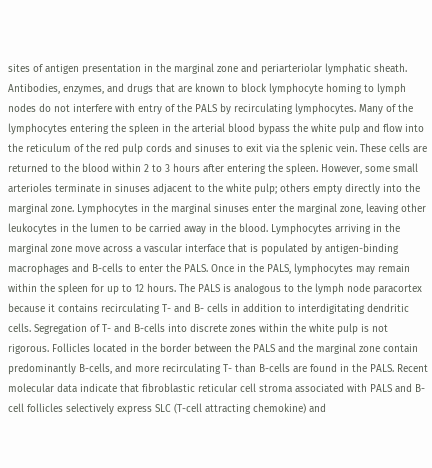sites of antigen presentation in the marginal zone and periarteriolar lymphatic sheath. Antibodies, enzymes, and drugs that are known to block lymphocyte homing to lymph nodes do not interfere with entry of the PALS by recirculating lymphocytes. Many of the lymphocytes entering the spleen in the arterial blood bypass the white pulp and flow into the reticulum of the red pulp cords and sinuses to exit via the splenic vein. These cells are returned to the blood within 2 to 3 hours after entering the spleen. However, some small arterioles terminate in sinuses adjacent to the white pulp; others empty directly into the marginal zone. Lymphocytes in the marginal sinuses enter the marginal zone, leaving other leukocytes in the lumen to be carried away in the blood. Lymphocytes arriving in the marginal zone move across a vascular interface that is populated by antigen-binding macrophages and B-cells to enter the PALS. Once in the PALS, lymphocytes may remain within the spleen for up to 12 hours. The PALS is analogous to the lymph node paracortex because it contains recirculating T- and B- cells in addition to interdigitating dendritic cells. Segregation of T- and B-cells into discrete zones within the white pulp is not rigorous. Follicles located in the border between the PALS and the marginal zone contain predominantly B-cells, and more recirculating T- than B-cells are found in the PALS. Recent molecular data indicate that fibroblastic reticular cell stroma associated with PALS and B-cell follicles selectively express SLC (T-cell attracting chemokine) and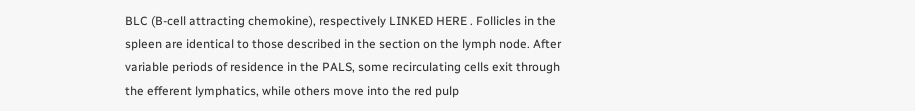BLC (B-cell attracting chemokine), respectively LINKED HERE . Follicles in the spleen are identical to those described in the section on the lymph node. After variable periods of residence in the PALS, some recirculating cells exit through the efferent lymphatics, while others move into the red pulp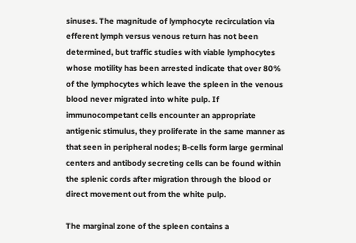sinuses. The magnitude of lymphocyte recirculation via efferent lymph versus venous return has not been determined, but traffic studies with viable lymphocytes whose motility has been arrested indicate that over 80% of the lymphocytes which leave the spleen in the venous blood never migrated into white pulp. If immunocompetant cells encounter an appropriate antigenic stimulus, they proliferate in the same manner as that seen in peripheral nodes; B-cells form large germinal centers and antibody secreting cells can be found within the splenic cords after migration through the blood or direct movement out from the white pulp.

The marginal zone of the spleen contains a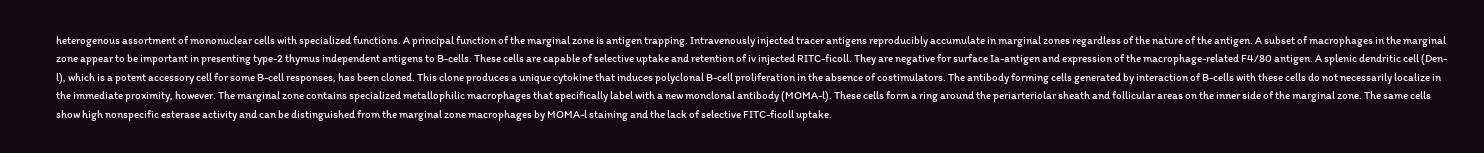heterogenous assortment of mononuclear cells with specialized functions. A principal function of the marginal zone is antigen trapping. Intravenously injected tracer antigens reproducibly accumulate in marginal zones regardless of the nature of the antigen. A subset of macrophages in the marginal zone appear to be important in presenting type-2 thymus independent antigens to B-cells. These cells are capable of selective uptake and retention of iv injected RITC-ficoll. They are negative for surface Ia-antigen and expression of the macrophage-related F4/80 antigen. A splenic dendritic cell (Den-l), which is a potent accessory cell for some B-cell responses, has been cloned. This clone produces a unique cytokine that induces polyclonal B-cell proliferation in the absence of costimulators. The antibody forming cells generated by interaction of B-cells with these cells do not necessarily localize in the immediate proximity, however. The marginal zone contains specialized metallophilic macrophages that specifically label with a new monclonal antibody (MOMA-l). These cells form a ring around the periarteriolar sheath and follicular areas on the inner side of the marginal zone. The same cells show high nonspecific esterase activity and can be distinguished from the marginal zone macrophages by MOMA-l staining and the lack of selective FITC-ficoll uptake.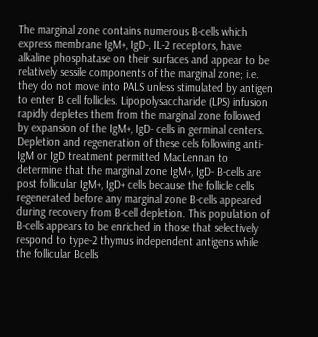The marginal zone contains numerous B-cells which express membrane IgM+, IgD-, IL-2 receptors, have alkaline phosphatase on their surfaces and appear to be relatively sessile components of the marginal zone; i.e. they do not move into PALS unless stimulated by antigen to enter B cell follicles. Lipopolysaccharide (LPS) infusion rapidly depletes them from the marginal zone followed by expansion of the IgM+, IgD- cells in germinal centers. Depletion and regeneration of these cels following anti-IgM or IgD treatment permitted MacLennan to determine that the marginal zone IgM+, IgD- B-cells are post follicular IgM+, IgD+ cells because the follicle cells regenerated before any marginal zone B-cells appeared during recovery from B-cell depletion. This population of B-cells appears to be enriched in those that selectively respond to type-2 thymus independent antigens while the follicular Bcells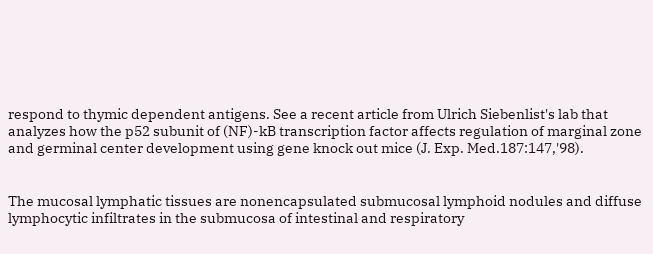respond to thymic dependent antigens. See a recent article from Ulrich Siebenlist's lab that analyzes how the p52 subunit of (NF)-kB transcription factor affects regulation of marginal zone and germinal center development using gene knock out mice (J. Exp. Med.187:147,'98).


The mucosal lymphatic tissues are nonencapsulated submucosal lymphoid nodules and diffuse lymphocytic infiltrates in the submucosa of intestinal and respiratory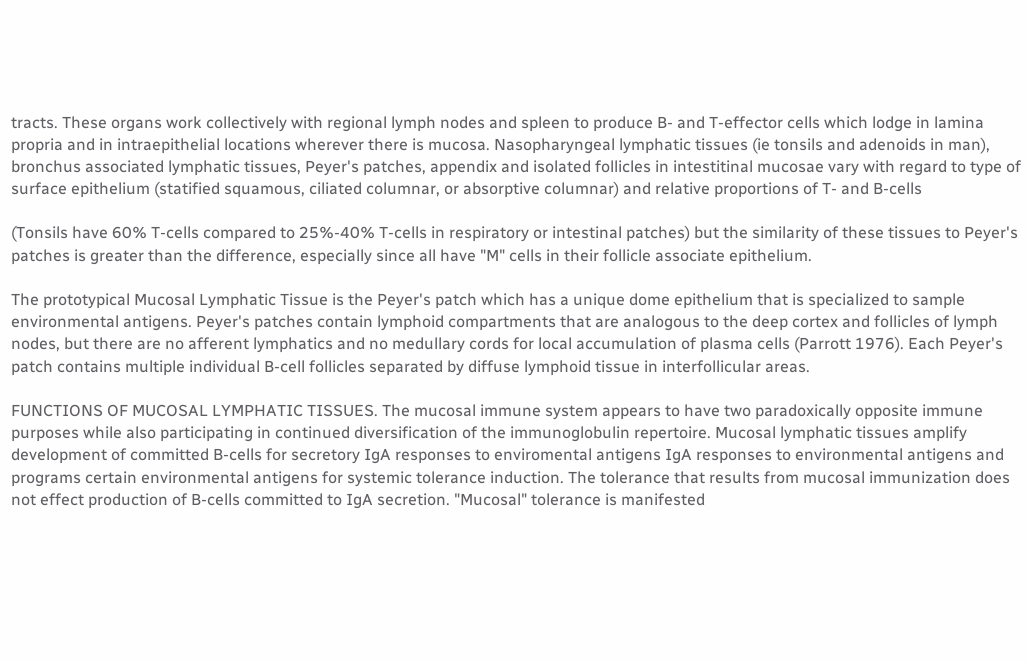tracts. These organs work collectively with regional lymph nodes and spleen to produce B- and T-effector cells which lodge in lamina propria and in intraepithelial locations wherever there is mucosa. Nasopharyngeal lymphatic tissues (ie tonsils and adenoids in man), bronchus associated lymphatic tissues, Peyer's patches, appendix and isolated follicles in intestitinal mucosae vary with regard to type of surface epithelium (statified squamous, ciliated columnar, or absorptive columnar) and relative proportions of T- and B-cells

(Tonsils have 60% T-cells compared to 25%-40% T-cells in respiratory or intestinal patches) but the similarity of these tissues to Peyer's patches is greater than the difference, especially since all have "M" cells in their follicle associate epithelium.

The prototypical Mucosal Lymphatic Tissue is the Peyer's patch which has a unique dome epithelium that is specialized to sample environmental antigens. Peyer's patches contain lymphoid compartments that are analogous to the deep cortex and follicles of lymph nodes, but there are no afferent lymphatics and no medullary cords for local accumulation of plasma cells (Parrott 1976). Each Peyer's patch contains multiple individual B-cell follicles separated by diffuse lymphoid tissue in interfollicular areas.

FUNCTIONS OF MUCOSAL LYMPHATIC TISSUES. The mucosal immune system appears to have two paradoxically opposite immune purposes while also participating in continued diversification of the immunoglobulin repertoire. Mucosal lymphatic tissues amplify development of committed B-cells for secretory IgA responses to enviromental antigens IgA responses to environmental antigens and programs certain environmental antigens for systemic tolerance induction. The tolerance that results from mucosal immunization does not effect production of B-cells committed to IgA secretion. "Mucosal" tolerance is manifested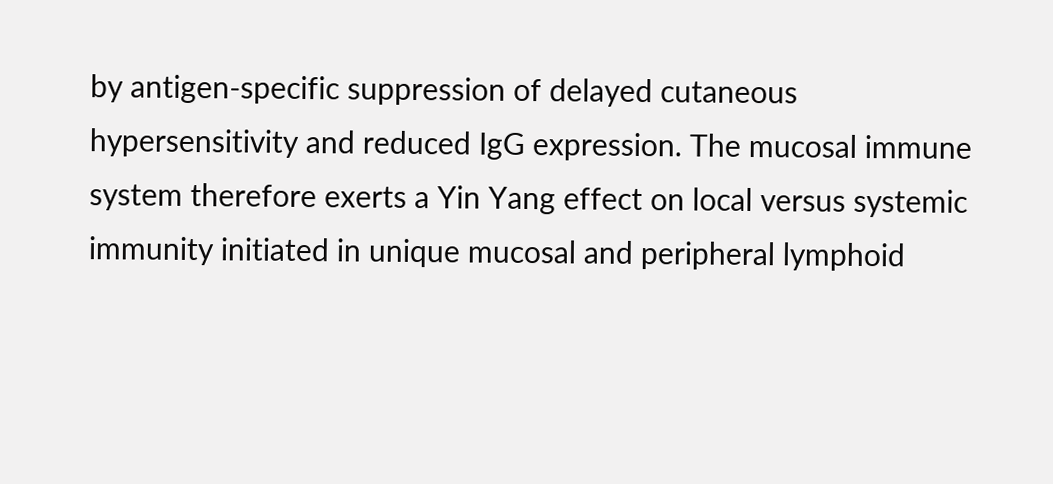by antigen-specific suppression of delayed cutaneous hypersensitivity and reduced IgG expression. The mucosal immune system therefore exerts a Yin Yang effect on local versus systemic immunity initiated in unique mucosal and peripheral lymphoid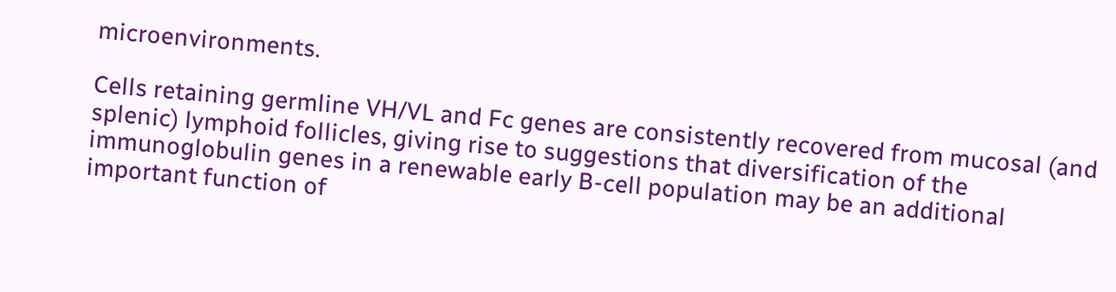microenvironments.

Cells retaining germline VH/VL and Fc genes are consistently recovered from mucosal (and splenic) lymphoid follicles, giving rise to suggestions that diversification of the immunoglobulin genes in a renewable early B-cell population may be an additional important function of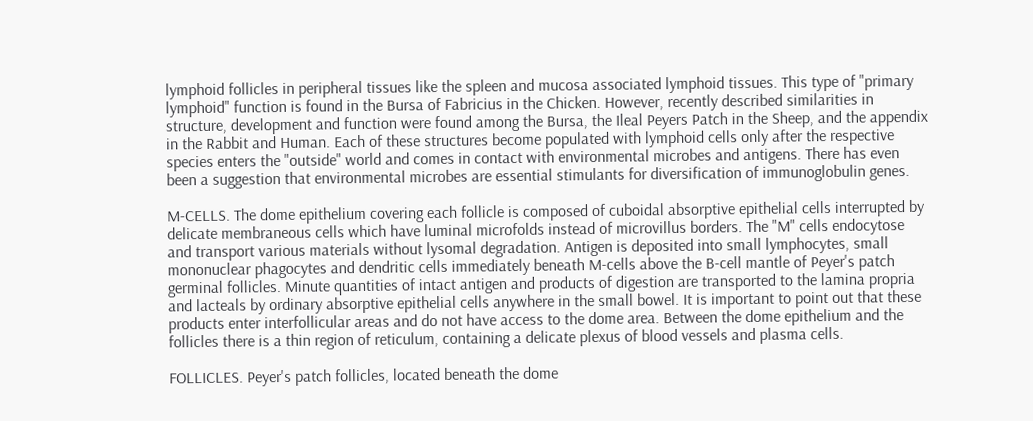lymphoid follicles in peripheral tissues like the spleen and mucosa associated lymphoid tissues. This type of "primary lymphoid" function is found in the Bursa of Fabricius in the Chicken. However, recently described similarities in structure, development and function were found among the Bursa, the Ileal Peyers Patch in the Sheep, and the appendix in the Rabbit and Human. Each of these structures become populated with lymphoid cells only after the respective species enters the "outside" world and comes in contact with environmental microbes and antigens. There has even been a suggestion that environmental microbes are essential stimulants for diversification of immunoglobulin genes.

M-CELLS. The dome epithelium covering each follicle is composed of cuboidal absorptive epithelial cells interrupted by delicate membraneous cells which have luminal microfolds instead of microvillus borders. The "M" cells endocytose and transport various materials without lysomal degradation. Antigen is deposited into small lymphocytes, small mononuclear phagocytes and dendritic cells immediately beneath M-cells above the B-cell mantle of Peyer's patch germinal follicles. Minute quantities of intact antigen and products of digestion are transported to the lamina propria and lacteals by ordinary absorptive epithelial cells anywhere in the small bowel. It is important to point out that these products enter interfollicular areas and do not have access to the dome area. Between the dome epithelium and the follicles there is a thin region of reticulum, containing a delicate plexus of blood vessels and plasma cells.

FOLLICLES. Peyer's patch follicles, located beneath the dome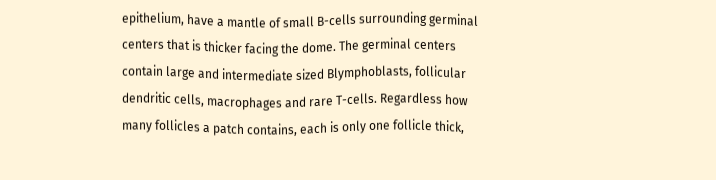epithelium, have a mantle of small B-cells surrounding germinal centers that is thicker facing the dome. The germinal centers contain large and intermediate sized Blymphoblasts, follicular dendritic cells, macrophages and rare T-cells. Regardless how many follicles a patch contains, each is only one follicle thick,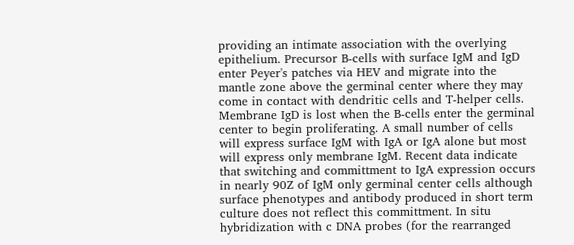providing an intimate association with the overlying epithelium. Precursor B-cells with surface IgM and IgD enter Peyer's patches via HEV and migrate into the mantle zone above the germinal center where they may come in contact with dendritic cells and T-helper cells. Membrane IgD is lost when the B-cells enter the germinal center to begin proliferating. A small number of cells will express surface IgM with IgA or IgA alone but most will express only membrane IgM. Recent data indicate that switching and committment to IgA expression occurs in nearly 90Z of IgM only germinal center cells although surface phenotypes and antibody produced in short term culture does not reflect this committment. In situ hybridization with c DNA probes (for the rearranged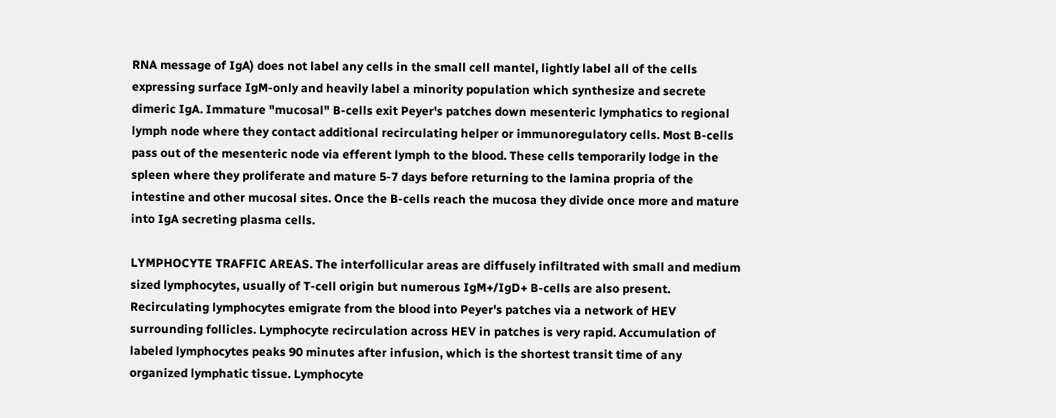RNA message of IgA) does not label any cells in the small cell mantel, lightly label all of the cells expressing surface IgM-only and heavily label a minority population which synthesize and secrete dimeric IgA. Immature "mucosal" B-cells exit Peyer's patches down mesenteric lymphatics to regional lymph node where they contact additional recirculating helper or immunoregulatory cells. Most B-cells pass out of the mesenteric node via efferent lymph to the blood. These cells temporarily lodge in the spleen where they proliferate and mature 5-7 days before returning to the lamina propria of the intestine and other mucosal sites. Once the B-cells reach the mucosa they divide once more and mature into IgA secreting plasma cells.

LYMPHOCYTE TRAFFIC AREAS. The interfollicular areas are diffusely infiltrated with small and medium sized lymphocytes, usually of T-cell origin but numerous IgM+/IgD+ B-cells are also present. Recirculating lymphocytes emigrate from the blood into Peyer's patches via a network of HEV surrounding follicles. Lymphocyte recirculation across HEV in patches is very rapid. Accumulation of labeled lymphocytes peaks 90 minutes after infusion, which is the shortest transit time of any organized lymphatic tissue. Lymphocyte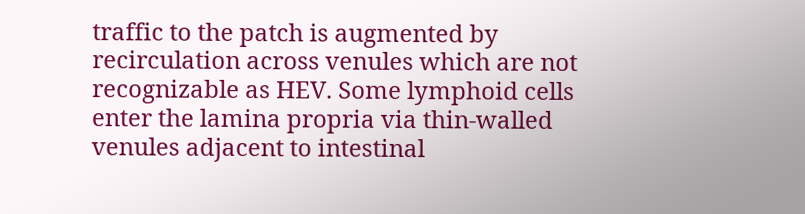traffic to the patch is augmented by recirculation across venules which are not recognizable as HEV. Some lymphoid cells enter the lamina propria via thin-walled venules adjacent to intestinal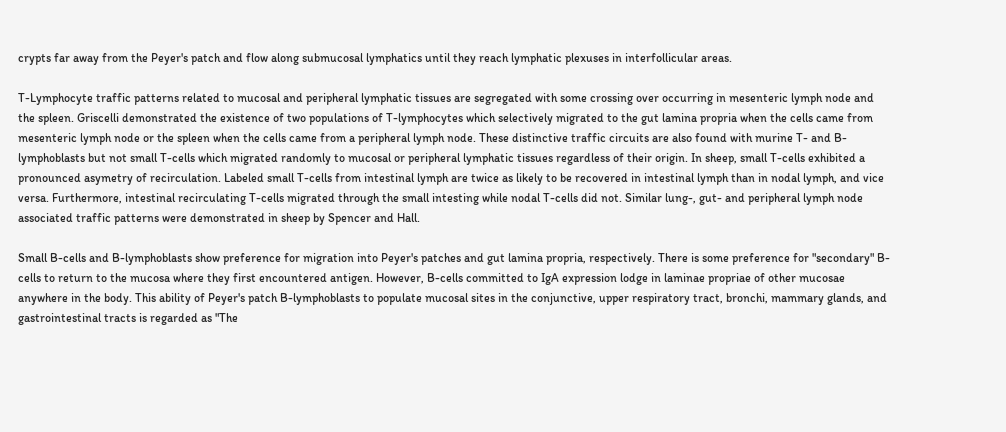crypts far away from the Peyer's patch and flow along submucosal lymphatics until they reach lymphatic plexuses in interfollicular areas.

T-Lymphocyte traffic patterns related to mucosal and peripheral lymphatic tissues are segregated with some crossing over occurring in mesenteric lymph node and the spleen. Griscelli demonstrated the existence of two populations of T-lymphocytes which selectively migrated to the gut lamina propria when the cells came from mesenteric lymph node or the spleen when the cells came from a peripheral lymph node. These distinctive traffic circuits are also found with murine T- and B-lymphoblasts but not small T-cells which migrated randomly to mucosal or peripheral lymphatic tissues regardless of their origin. In sheep, small T-cells exhibited a pronounced asymetry of recirculation. Labeled small T-cells from intestinal lymph are twice as likely to be recovered in intestinal lymph than in nodal lymph, and vice versa. Furthermore, intestinal recirculating T-cells migrated through the small intesting while nodal T-cells did not. Similar lung-, gut- and peripheral lymph node associated traffic patterns were demonstrated in sheep by Spencer and Hall.

Small B-cells and B-lymphoblasts show preference for migration into Peyer's patches and gut lamina propria, respectively. There is some preference for "secondary" B-cells to return to the mucosa where they first encountered antigen. However, B-cells committed to IgA expression lodge in laminae propriae of other mucosae anywhere in the body. This ability of Peyer's patch B-lymphoblasts to populate mucosal sites in the conjunctive, upper respiratory tract, bronchi, mammary glands, and gastrointestinal tracts is regarded as "The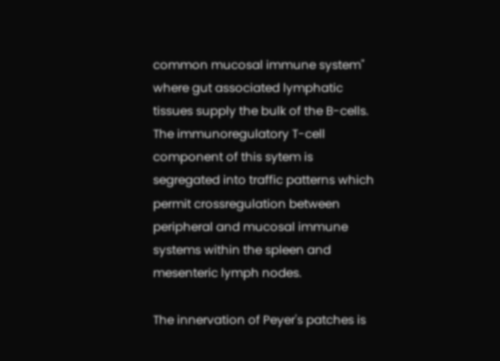common mucosal immune system" where gut associated lymphatic tissues supply the bulk of the B-cells. The immunoregulatory T-cell component of this sytem is segregated into traffic patterns which permit crossregulation between peripheral and mucosal immune systems within the spleen and mesenteric lymph nodes.

The innervation of Peyer's patches is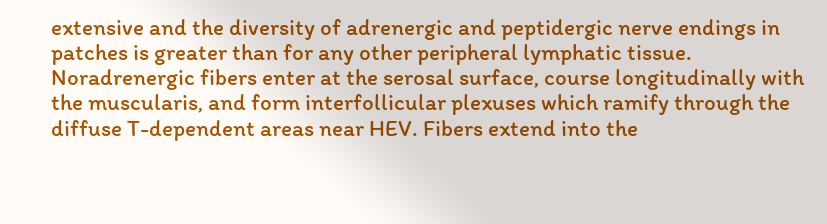extensive and the diversity of adrenergic and peptidergic nerve endings in patches is greater than for any other peripheral lymphatic tissue. Noradrenergic fibers enter at the serosal surface, course longitudinally with the muscularis, and form interfollicular plexuses which ramify through the diffuse T-dependent areas near HEV. Fibers extend into the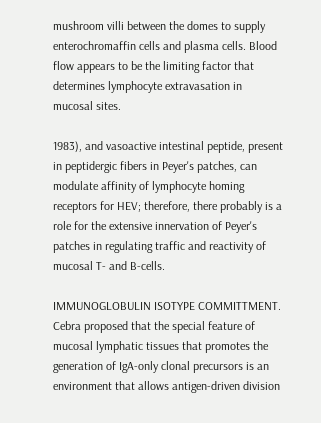mushroom villi between the domes to supply enterochromaffin cells and plasma cells. Blood flow appears to be the limiting factor that determines lymphocyte extravasation in mucosal sites.

1983), and vasoactive intestinal peptide, present in peptidergic fibers in Peyer's patches, can modulate affinity of lymphocyte homing receptors for HEV; therefore, there probably is a role for the extensive innervation of Peyer's patches in regulating traffic and reactivity of mucosal T- and B-cells.

IMMUNOGLOBULIN ISOTYPE COMMITTMENT. Cebra proposed that the special feature of mucosal lymphatic tissues that promotes the generation of IgA-only clonal precursors is an environment that allows antigen-driven division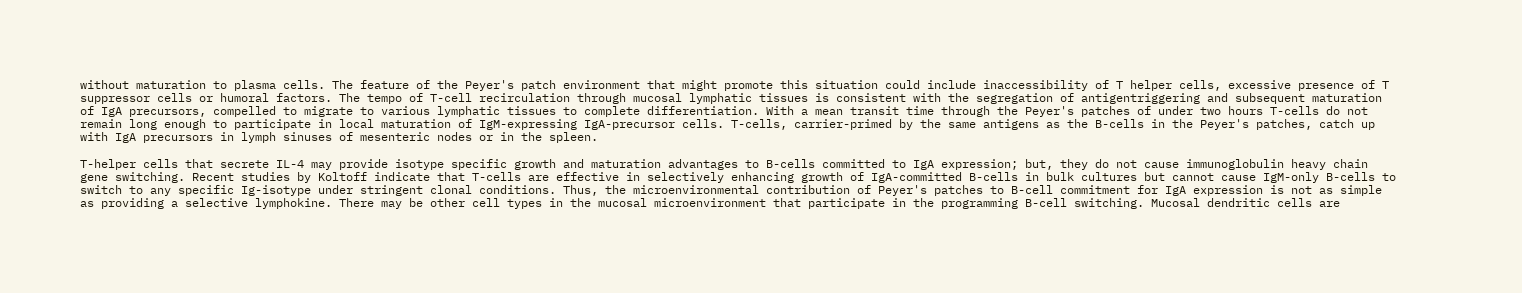without maturation to plasma cells. The feature of the Peyer's patch environment that might promote this situation could include inaccessibility of T helper cells, excessive presence of T suppressor cells or humoral factors. The tempo of T-cell recirculation through mucosal lymphatic tissues is consistent with the segregation of antigentriggering and subsequent maturation of IgA precursors, compelled to migrate to various lymphatic tissues to complete differentiation. With a mean transit time through the Peyer's patches of under two hours T-cells do not remain long enough to participate in local maturation of IgM-expressing IgA-precursor cells. T-cells, carrier-primed by the same antigens as the B-cells in the Peyer's patches, catch up with IgA precursors in lymph sinuses of mesenteric nodes or in the spleen.

T-helper cells that secrete IL-4 may provide isotype specific growth and maturation advantages to B-cells committed to IgA expression; but, they do not cause immunoglobulin heavy chain gene switching. Recent studies by Koltoff indicate that T-cells are effective in selectively enhancing growth of IgA-committed B-cells in bulk cultures but cannot cause IgM-only B-cells to switch to any specific Ig-isotype under stringent clonal conditions. Thus, the microenvironmental contribution of Peyer's patches to B-cell commitment for IgA expression is not as simple as providing a selective lymphokine. There may be other cell types in the mucosal microenvironment that participate in the programming B-cell switching. Mucosal dendritic cells are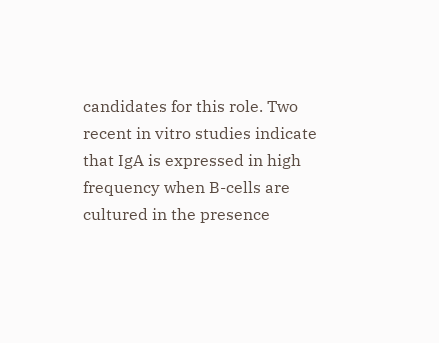candidates for this role. Two recent in vitro studies indicate that IgA is expressed in high frequency when B-cells are cultured in the presence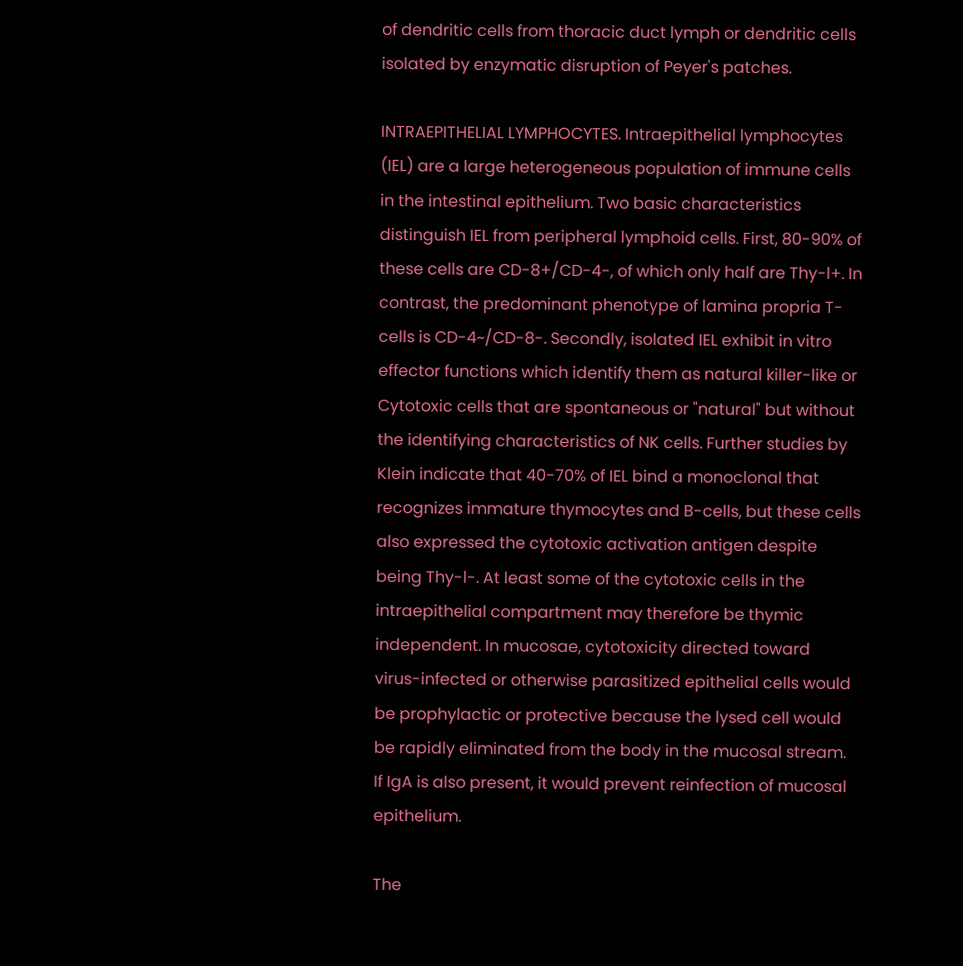of dendritic cells from thoracic duct lymph or dendritic cells isolated by enzymatic disruption of Peyer's patches.

INTRAEPITHELIAL LYMPHOCYTES. Intraepithelial lymphocytes (IEL) are a large heterogeneous population of immune cells in the intestinal epithelium. Two basic characteristics distinguish IEL from peripheral lymphoid cells. First, 80-90% of these cells are CD-8+/CD-4-, of which only half are Thy-l+. In contrast, the predominant phenotype of lamina propria T-cells is CD-4~/CD-8-. Secondly, isolated IEL exhibit in vitro effector functions which identify them as natural killer-like or Cytotoxic cells that are spontaneous or "natural" but without the identifying characteristics of NK cells. Further studies by Klein indicate that 40-70% of IEL bind a monoclonal that recognizes immature thymocytes and B-cells, but these cells also expressed the cytotoxic activation antigen despite being Thy-l-. At least some of the cytotoxic cells in the intraepithelial compartment may therefore be thymic independent. In mucosae, cytotoxicity directed toward virus-infected or otherwise parasitized epithelial cells would be prophylactic or protective because the lysed cell would be rapidly eliminated from the body in the mucosal stream. If IgA is also present, it would prevent reinfection of mucosal epithelium.

The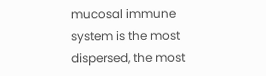mucosal immune system is the most dispersed, the most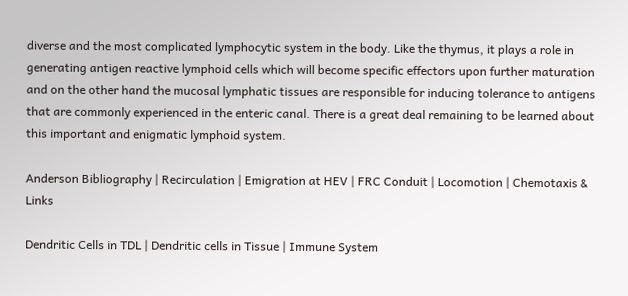diverse and the most complicated lymphocytic system in the body. Like the thymus, it plays a role in generating antigen reactive lymphoid cells which will become specific effectors upon further maturation and on the other hand the mucosal lymphatic tissues are responsible for inducing tolerance to antigens that are commonly experienced in the enteric canal. There is a great deal remaining to be learned about this important and enigmatic lymphoid system.

Anderson Bibliography | Recirculation | Emigration at HEV | FRC Conduit | Locomotion | Chemotaxis & Links

Dendritic Cells in TDL | Dendritic cells in Tissue | Immune System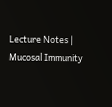Lecture Notes | Mucosal Immunity